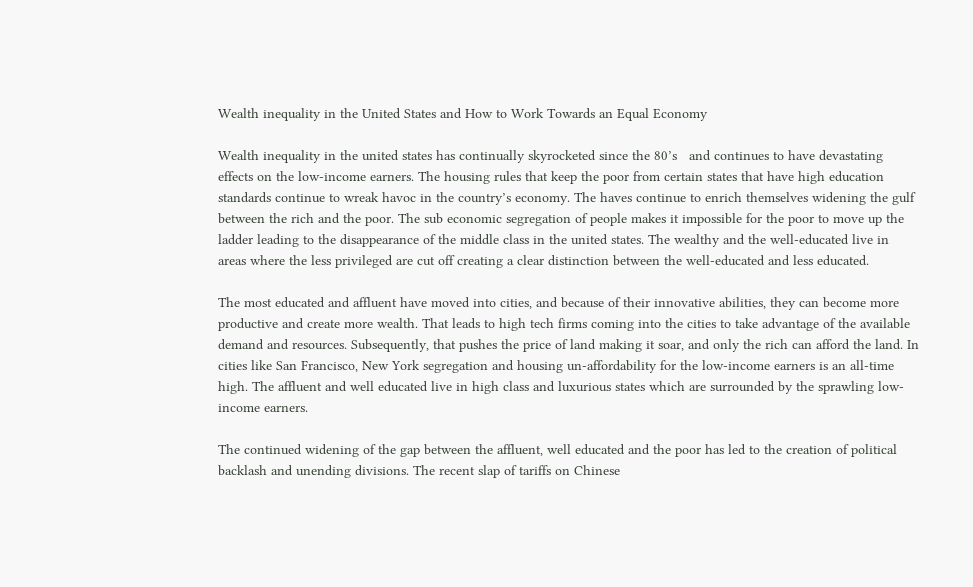Wealth inequality in the United States and How to Work Towards an Equal Economy

Wealth inequality in the united states has continually skyrocketed since the 80’s   and continues to have devastating effects on the low-income earners. The housing rules that keep the poor from certain states that have high education standards continue to wreak havoc in the country’s economy. The haves continue to enrich themselves widening the gulf between the rich and the poor. The sub economic segregation of people makes it impossible for the poor to move up the ladder leading to the disappearance of the middle class in the united states. The wealthy and the well-educated live in areas where the less privileged are cut off creating a clear distinction between the well-educated and less educated.

The most educated and affluent have moved into cities, and because of their innovative abilities, they can become more productive and create more wealth. That leads to high tech firms coming into the cities to take advantage of the available demand and resources. Subsequently, that pushes the price of land making it soar, and only the rich can afford the land. In cities like San Francisco, New York segregation and housing un-affordability for the low-income earners is an all-time high. The affluent and well educated live in high class and luxurious states which are surrounded by the sprawling low-income earners.

The continued widening of the gap between the affluent, well educated and the poor has led to the creation of political backlash and unending divisions. The recent slap of tariffs on Chinese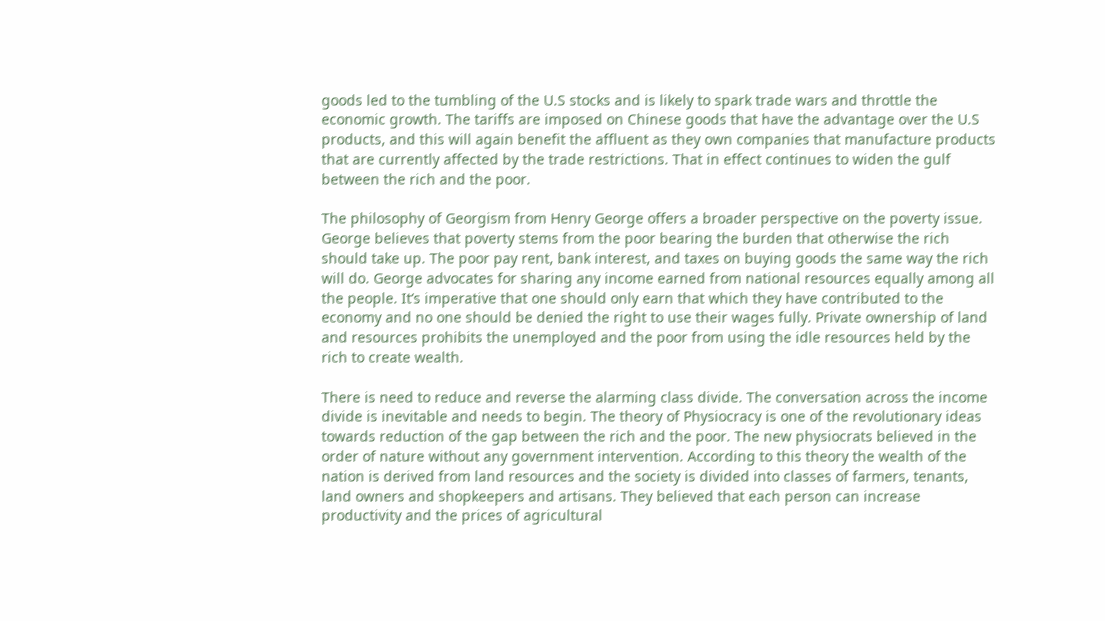goods led to the tumbling of the U.S stocks and is likely to spark trade wars and throttle the economic growth. The tariffs are imposed on Chinese goods that have the advantage over the U.S products, and this will again benefit the affluent as they own companies that manufacture products that are currently affected by the trade restrictions. That in effect continues to widen the gulf between the rich and the poor.

The philosophy of Georgism from Henry George offers a broader perspective on the poverty issue. George believes that poverty stems from the poor bearing the burden that otherwise the rich should take up. The poor pay rent, bank interest, and taxes on buying goods the same way the rich will do. George advocates for sharing any income earned from national resources equally among all the people. It’s imperative that one should only earn that which they have contributed to the economy and no one should be denied the right to use their wages fully. Private ownership of land and resources prohibits the unemployed and the poor from using the idle resources held by the rich to create wealth.

There is need to reduce and reverse the alarming class divide. The conversation across the income divide is inevitable and needs to begin. The theory of Physiocracy is one of the revolutionary ideas towards reduction of the gap between the rich and the poor. The new physiocrats believed in the order of nature without any government intervention. According to this theory the wealth of the nation is derived from land resources and the society is divided into classes of farmers, tenants, land owners and shopkeepers and artisans. They believed that each person can increase productivity and the prices of agricultural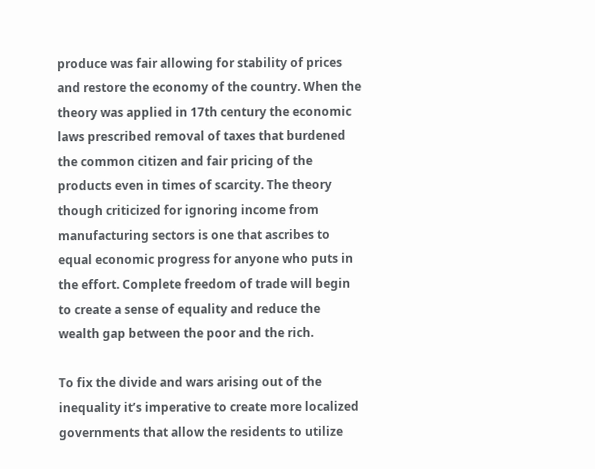produce was fair allowing for stability of prices and restore the economy of the country. When the theory was applied in 17th century the economic laws prescribed removal of taxes that burdened the common citizen and fair pricing of the products even in times of scarcity. The theory though criticized for ignoring income from manufacturing sectors is one that ascribes to equal economic progress for anyone who puts in the effort. Complete freedom of trade will begin to create a sense of equality and reduce the wealth gap between the poor and the rich.

To fix the divide and wars arising out of the inequality it’s imperative to create more localized governments that allow the residents to utilize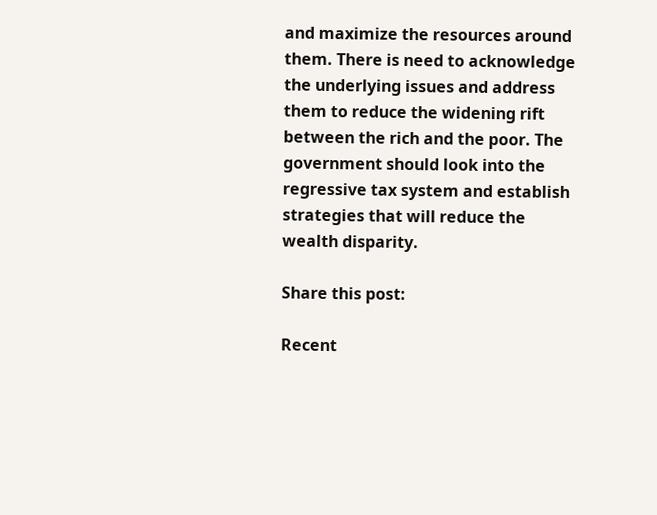and maximize the resources around them. There is need to acknowledge the underlying issues and address them to reduce the widening rift between the rich and the poor. The government should look into the regressive tax system and establish strategies that will reduce the wealth disparity.

Share this post:

Recent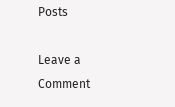Posts

Leave a Comment